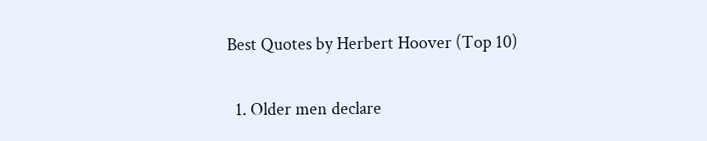Best Quotes by Herbert Hoover (Top 10)

  1. Older men declare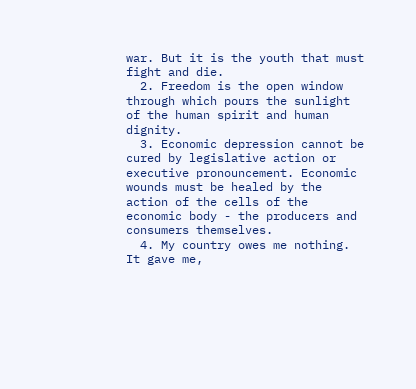war. But it is the youth that must fight and die.
  2. Freedom is the open window through which pours the sunlight of the human spirit and human dignity.
  3. Economic depression cannot be cured by legislative action or executive pronouncement. Economic wounds must be healed by the action of the cells of the economic body - the producers and consumers themselves.
  4. My country owes me nothing. It gave me,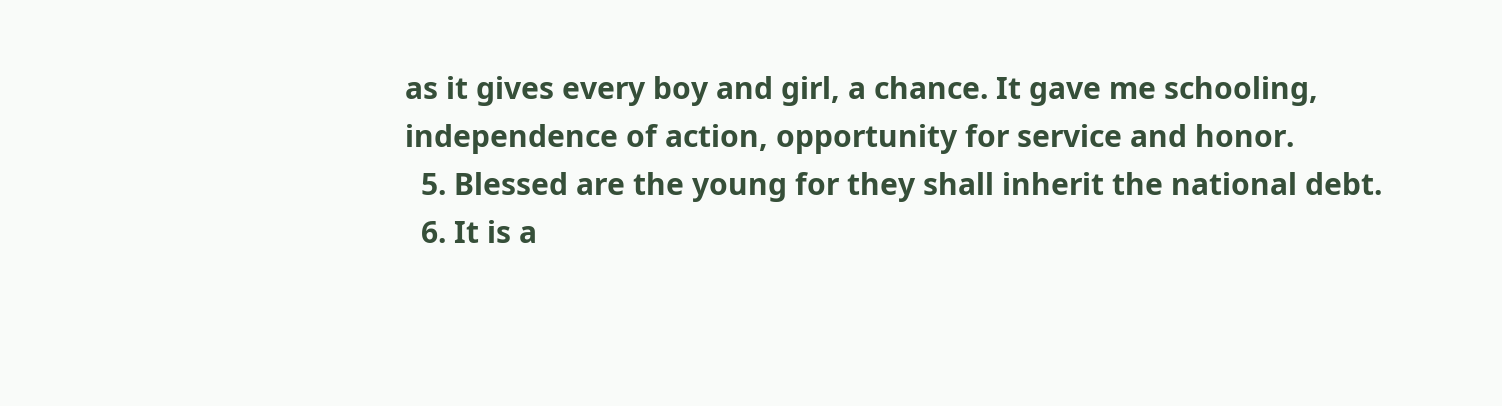as it gives every boy and girl, a chance. It gave me schooling, independence of action, opportunity for service and honor.
  5. Blessed are the young for they shall inherit the national debt.
  6. It is a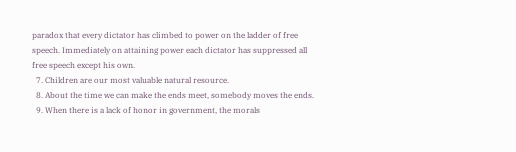paradox that every dictator has climbed to power on the ladder of free speech. Immediately on attaining power each dictator has suppressed all free speech except his own.
  7. Children are our most valuable natural resource.
  8. About the time we can make the ends meet, somebody moves the ends.
  9. When there is a lack of honor in government, the morals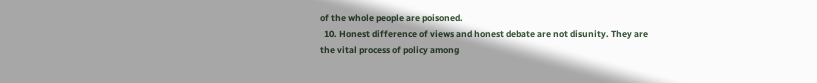of the whole people are poisoned.
  10. Honest difference of views and honest debate are not disunity. They are the vital process of policy among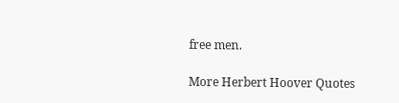free men.

More Herbert Hoover Quotes